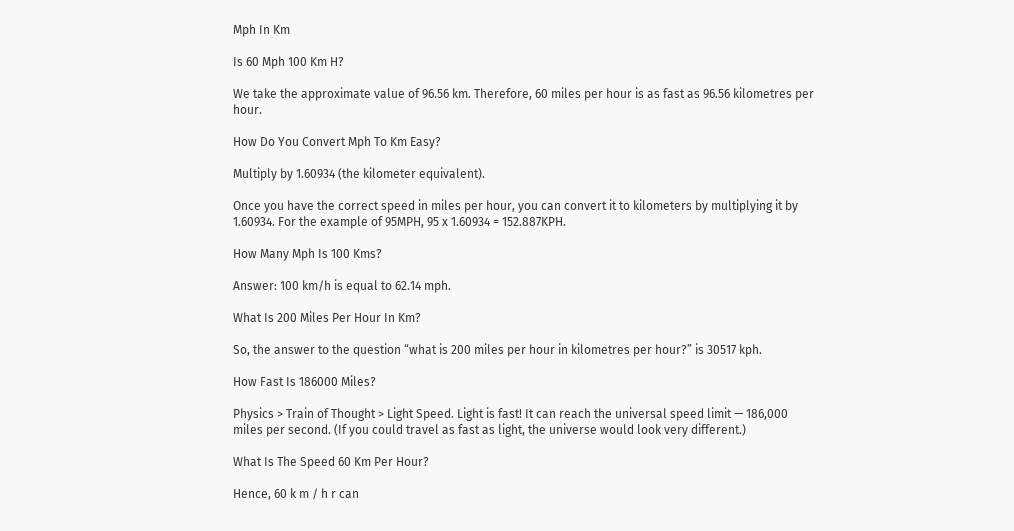Mph In Km

Is 60 Mph 100 Km H?

We take the approximate value of 96.56 km. Therefore, 60 miles per hour is as fast as 96.56 kilometres per hour.

How Do You Convert Mph To Km Easy?

Multiply by 1.60934 (the kilometer equivalent).

Once you have the correct speed in miles per hour, you can convert it to kilometers by multiplying it by 1.60934. For the example of 95MPH, 95 x 1.60934 = 152.887KPH.

How Many Mph Is 100 Kms?

Answer: 100 km/h is equal to 62.14 mph.

What Is 200 Miles Per Hour In Km?

So, the answer to the question “what is 200 miles per hour in kilometres per hour?” is 30517 kph.

How Fast Is 186000 Miles?

Physics > Train of Thought > Light Speed. Light is fast! It can reach the universal speed limit — 186,000 miles per second. (If you could travel as fast as light, the universe would look very different.)

What Is The Speed 60 Km Per Hour?

Hence, 60 k m / h r can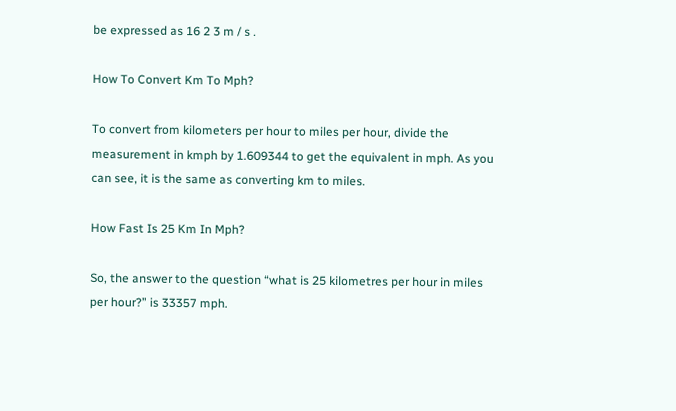be expressed as 16 2 3 m / s .

How To Convert Km To Mph?

To convert from kilometers per hour to miles per hour, divide the measurement in kmph by 1.609344 to get the equivalent in mph. As you can see, it is the same as converting km to miles.

How Fast Is 25 Km In Mph?

So, the answer to the question “what is 25 kilometres per hour in miles per hour?” is 33357 mph.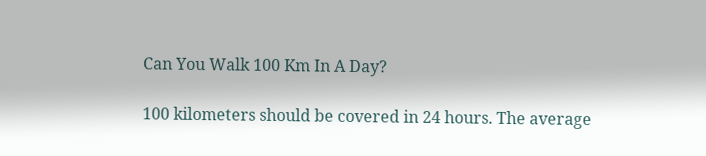Can You Walk 100 Km In A Day?

100 kilometers should be covered in 24 hours. The average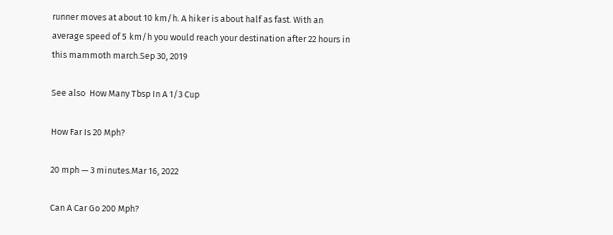runner moves at about 10 km/h. A hiker is about half as fast. With an average speed of 5 km/h you would reach your destination after 22 hours in this mammoth march.Sep 30, 2019

See also  How Many Tbsp In A 1/3 Cup

How Far Is 20 Mph?

20 mph — 3 minutes.Mar 16, 2022

Can A Car Go 200 Mph?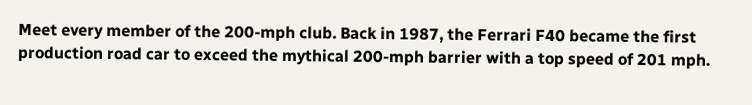Meet every member of the 200-mph club. Back in 1987, the Ferrari F40 became the first production road car to exceed the mythical 200-mph barrier with a top speed of 201 mph.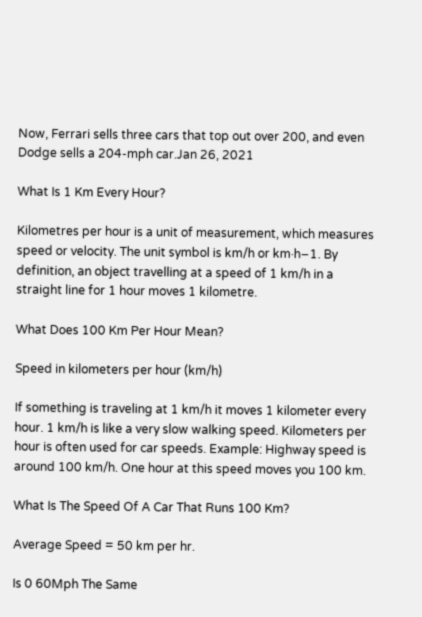Now, Ferrari sells three cars that top out over 200, and even Dodge sells a 204-mph car.Jan 26, 2021

What Is 1 Km Every Hour?

Kilometres per hour is a unit of measurement, which measures speed or velocity. The unit symbol is km/h or km·h−1. By definition, an object travelling at a speed of 1 km/h in a straight line for 1 hour moves 1 kilometre.

What Does 100 Km Per Hour Mean?

Speed in kilometers per hour (km/h)

If something is traveling at 1 km/h it moves 1 kilometer every hour. 1 km/h is like a very slow walking speed. Kilometers per hour is often used for car speeds. Example: Highway speed is around 100 km/h. One hour at this speed moves you 100 km.

What Is The Speed Of A Car That Runs 100 Km?

Average Speed = 50 km per hr.

Is 0 60Mph The Same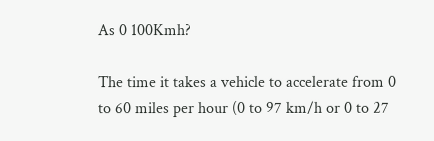As 0 100Kmh?

The time it takes a vehicle to accelerate from 0 to 60 miles per hour (0 to 97 km/h or 0 to 27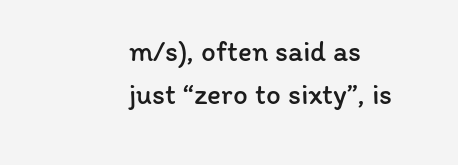m/s), often said as just “zero to sixty”, is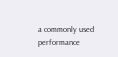a commonly used performance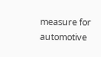measure for automotive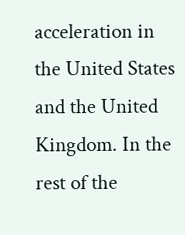acceleration in the United States and the United Kingdom. In the rest of the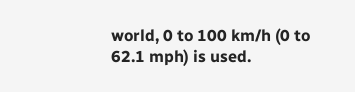world, 0 to 100 km/h (0 to 62.1 mph) is used.